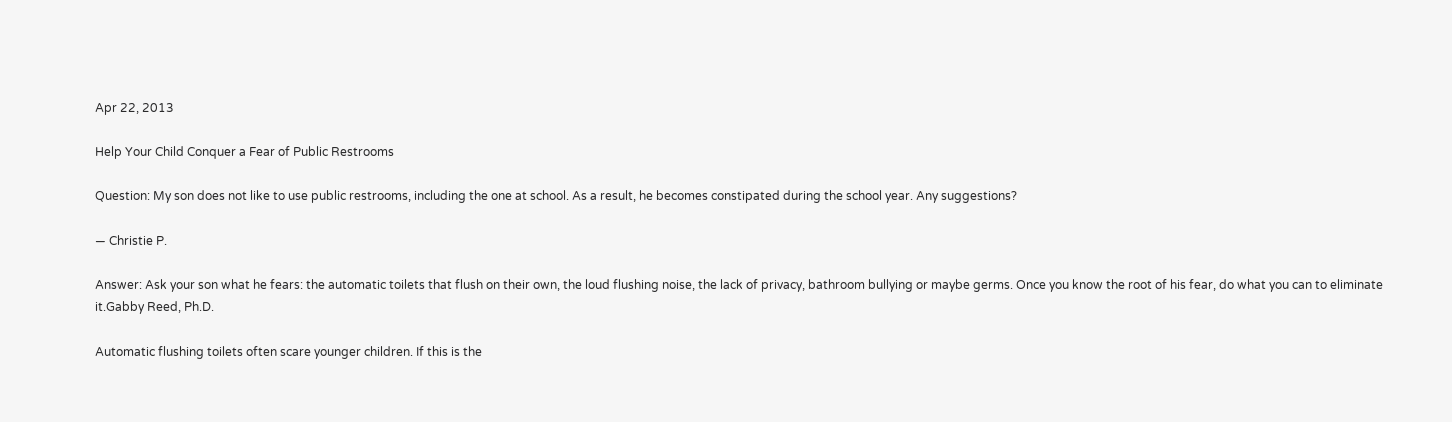Apr 22, 2013

Help Your Child Conquer a Fear of Public Restrooms

Question: My son does not like to use public restrooms, including the one at school. As a result, he becomes constipated during the school year. Any suggestions?

— Christie P.

Answer: Ask your son what he fears: the automatic toilets that flush on their own, the loud flushing noise, the lack of privacy, bathroom bullying or maybe germs. Once you know the root of his fear, do what you can to eliminate it.Gabby Reed, Ph.D.

Automatic flushing toilets often scare younger children. If this is the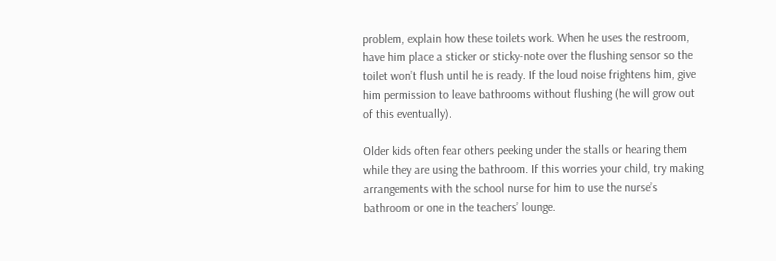problem, explain how these toilets work. When he uses the restroom, have him place a sticker or sticky-note over the flushing sensor so the toilet won’t flush until he is ready. If the loud noise frightens him, give him permission to leave bathrooms without flushing (he will grow out of this eventually).

Older kids often fear others peeking under the stalls or hearing them while they are using the bathroom. If this worries your child, try making arrangements with the school nurse for him to use the nurse’s bathroom or one in the teachers’ lounge.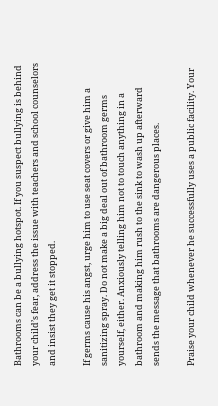Bathrooms can be a bullying hotspot. If you suspect bullying is behind your child’s fear, address the issue with teachers and school counselors and insist they get it stopped.

If germs cause his angst, urge him to use seat covers or give him a sanitizing spray. Do not make a big deal out of bathroom germs yourself, either. Anxiously telling him not to touch anything in a bathroom and making him rush to the sink to wash up afterward sends the message that bathrooms are dangerous places.

Praise your child whenever he successfully uses a public facility. Your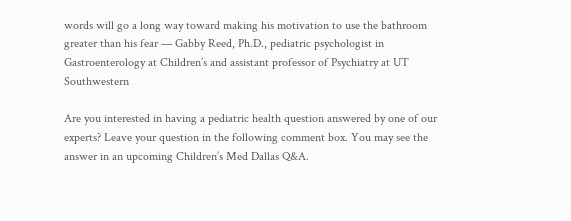words will go a long way toward making his motivation to use the bathroom greater than his fear — Gabby Reed, Ph.D., pediatric psychologist in Gastroenterology at Children’s and assistant professor of Psychiatry at UT Southwestern

Are you interested in having a pediatric health question answered by one of our experts? Leave your question in the following comment box. You may see the answer in an upcoming Children’s Med Dallas Q&A.